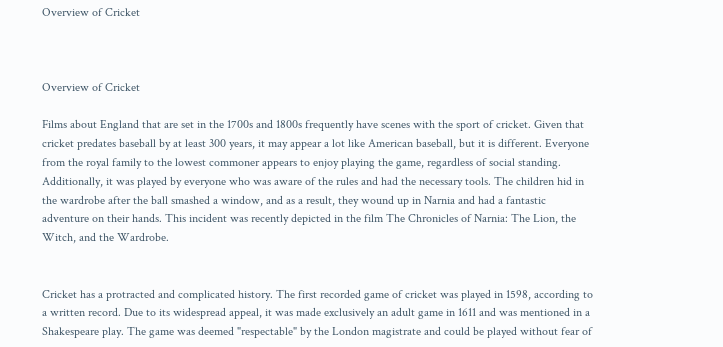Overview of Cricket



Overview of Cricket

Films about England that are set in the 1700s and 1800s frequently have scenes with the sport of cricket. Given that cricket predates baseball by at least 300 years, it may appear a lot like American baseball, but it is different. Everyone from the royal family to the lowest commoner appears to enjoy playing the game, regardless of social standing. Additionally, it was played by everyone who was aware of the rules and had the necessary tools. The children hid in the wardrobe after the ball smashed a window, and as a result, they wound up in Narnia and had a fantastic adventure on their hands. This incident was recently depicted in the film The Chronicles of Narnia: The Lion, the Witch, and the Wardrobe.


Cricket has a protracted and complicated history. The first recorded game of cricket was played in 1598, according to a written record. Due to its widespread appeal, it was made exclusively an adult game in 1611 and was mentioned in a Shakespeare play. The game was deemed "respectable" by the London magistrate and could be played without fear of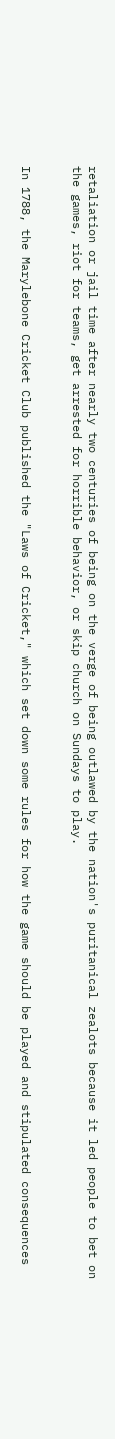retaliation or jail time after nearly two centuries of being on the verge of being outlawed by the nation's puritanical zealots because it led people to bet on the games, riot for teams, get arrested for horrible behavior, or skip church on Sundays to play.


In 1788, the Marylebone Cricket Club published the "Laws of Cricket," which set down some rules for how the game should be played and stipulated consequences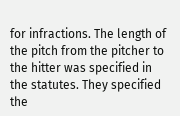for infractions. The length of the pitch from the pitcher to the hitter was specified in the statutes. They specified the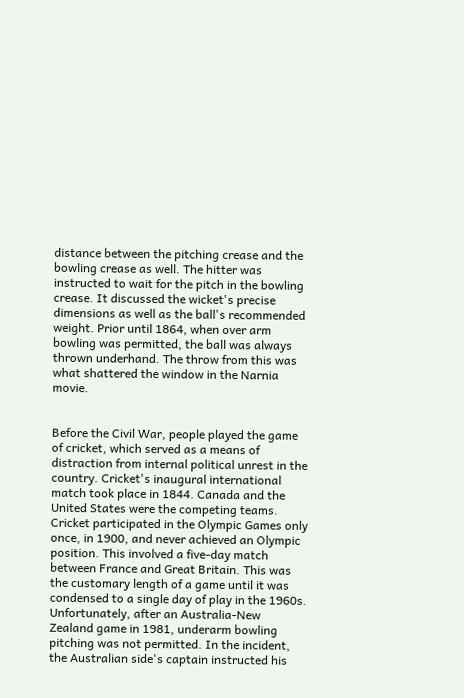distance between the pitching crease and the bowling crease as well. The hitter was instructed to wait for the pitch in the bowling crease. It discussed the wicket's precise dimensions as well as the ball's recommended weight. Prior until 1864, when over arm bowling was permitted, the ball was always thrown underhand. The throw from this was what shattered the window in the Narnia movie.


Before the Civil War, people played the game of cricket, which served as a means of distraction from internal political unrest in the country. Cricket's inaugural international match took place in 1844. Canada and the United States were the competing teams. Cricket participated in the Olympic Games only once, in 1900, and never achieved an Olympic position. This involved a five-day match between France and Great Britain. This was the customary length of a game until it was condensed to a single day of play in the 1960s. Unfortunately, after an Australia-New Zealand game in 1981, underarm bowling pitching was not permitted. In the incident, the Australian side's captain instructed his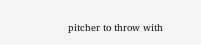pitcher to throw with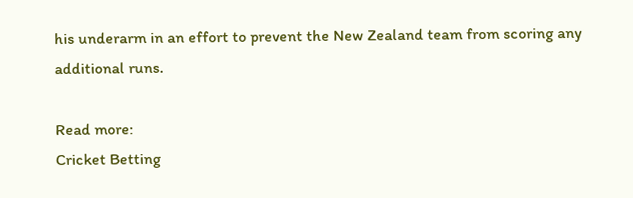his underarm in an effort to prevent the New Zealand team from scoring any additional runs.

Read more:
Cricket Betting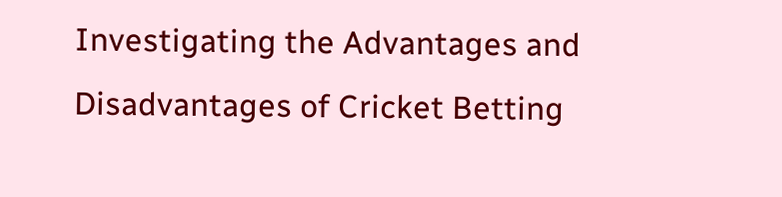Investigating the Advantages and Disadvantages of Cricket Betting